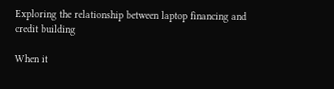Exploring the relationship between laptop financing and credit building

When it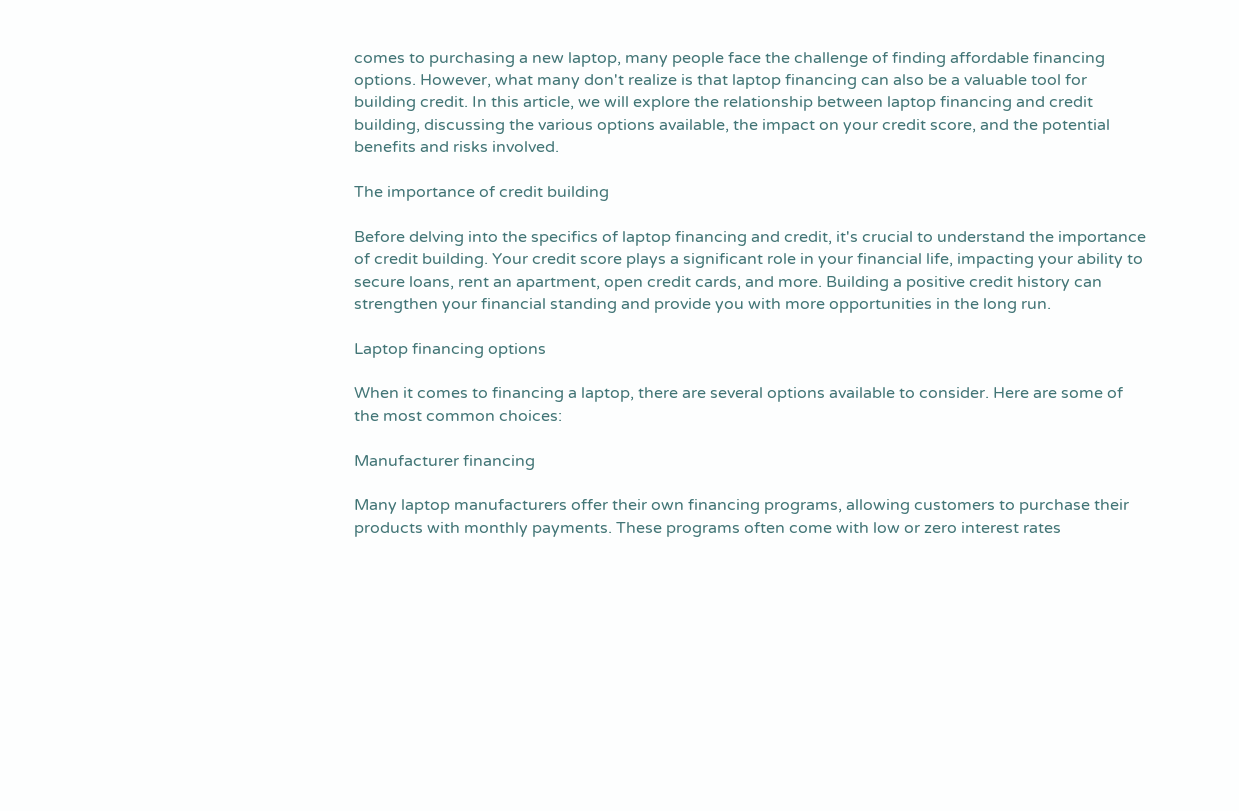comes to purchasing a new laptop, many people face the challenge of finding affordable financing options. However, what many don't realize is that laptop financing can also be a valuable tool for building credit. In this article, we will explore the relationship between laptop financing and credit building, discussing the various options available, the impact on your credit score, and the potential benefits and risks involved.

The importance of credit building

Before delving into the specifics of laptop financing and credit, it's crucial to understand the importance of credit building. Your credit score plays a significant role in your financial life, impacting your ability to secure loans, rent an apartment, open credit cards, and more. Building a positive credit history can strengthen your financial standing and provide you with more opportunities in the long run.

Laptop financing options

When it comes to financing a laptop, there are several options available to consider. Here are some of the most common choices:

Manufacturer financing

Many laptop manufacturers offer their own financing programs, allowing customers to purchase their products with monthly payments. These programs often come with low or zero interest rates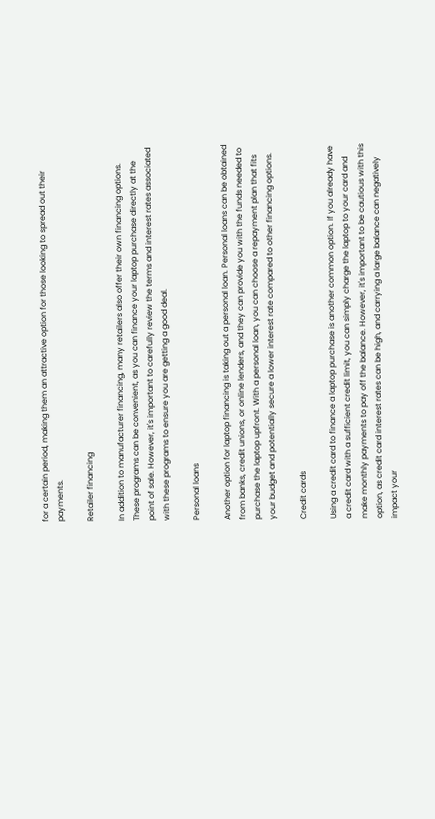for a certain period, making them an attractive option for those looking to spread out their payments.

Retailer financing

In addition to manufacturer financing, many retailers also offer their own financing options. These programs can be convenient, as you can finance your laptop purchase directly at the point of sale. However, it's important to carefully review the terms and interest rates associated with these programs to ensure you are getting a good deal.

Personal loans

Another option for laptop financing is taking out a personal loan. Personal loans can be obtained from banks, credit unions, or online lenders, and they can provide you with the funds needed to purchase the laptop upfront. With a personal loan, you can choose a repayment plan that fits your budget and potentially secure a lower interest rate compared to other financing options.

Credit cards

Using a credit card to finance a laptop purchase is another common option. If you already have a credit card with a sufficient credit limit, you can simply charge the laptop to your card and make monthly payments to pay off the balance. However, it's important to be cautious with this option, as credit card interest rates can be high, and carrying a large balance can negatively impact your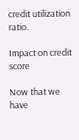credit utilization ratio.

Impact on credit score

Now that we have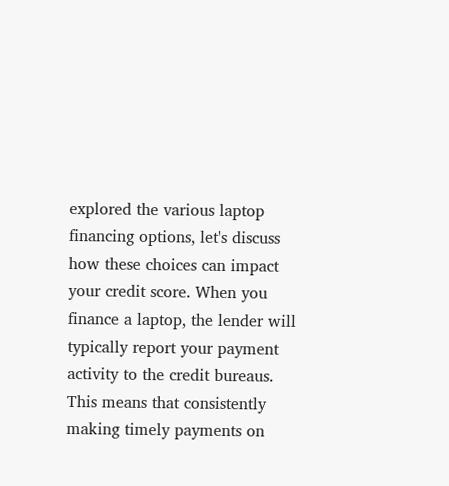explored the various laptop financing options, let's discuss how these choices can impact your credit score. When you finance a laptop, the lender will typically report your payment activity to the credit bureaus. This means that consistently making timely payments on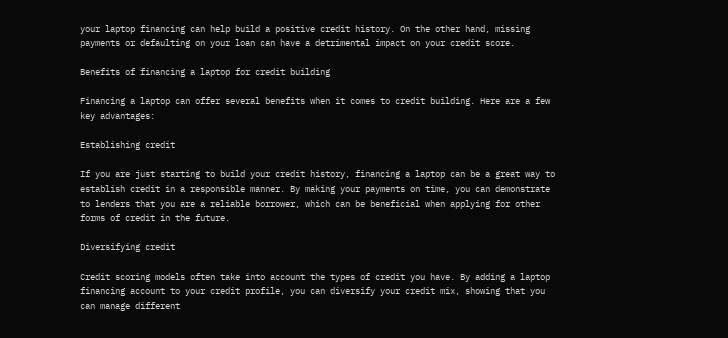your laptop financing can help build a positive credit history. On the other hand, missing payments or defaulting on your loan can have a detrimental impact on your credit score.

Benefits of financing a laptop for credit building

Financing a laptop can offer several benefits when it comes to credit building. Here are a few key advantages:

Establishing credit

If you are just starting to build your credit history, financing a laptop can be a great way to establish credit in a responsible manner. By making your payments on time, you can demonstrate to lenders that you are a reliable borrower, which can be beneficial when applying for other forms of credit in the future.

Diversifying credit

Credit scoring models often take into account the types of credit you have. By adding a laptop financing account to your credit profile, you can diversify your credit mix, showing that you can manage different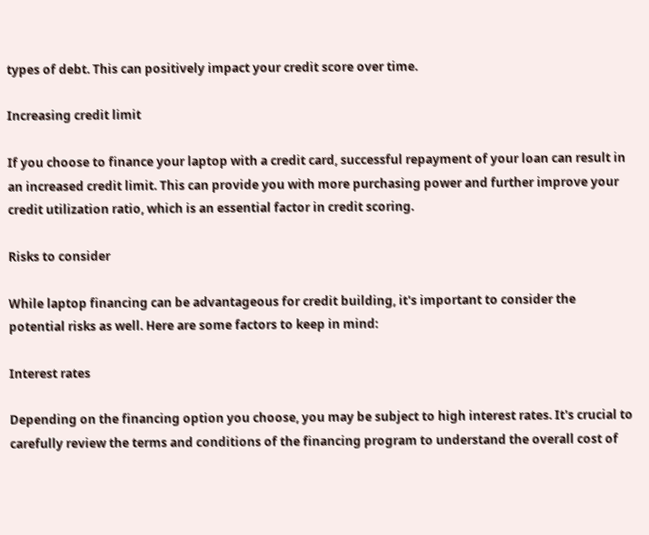types of debt. This can positively impact your credit score over time.

Increasing credit limit

If you choose to finance your laptop with a credit card, successful repayment of your loan can result in an increased credit limit. This can provide you with more purchasing power and further improve your credit utilization ratio, which is an essential factor in credit scoring.

Risks to consider

While laptop financing can be advantageous for credit building, it's important to consider the potential risks as well. Here are some factors to keep in mind:

Interest rates

Depending on the financing option you choose, you may be subject to high interest rates. It's crucial to carefully review the terms and conditions of the financing program to understand the overall cost of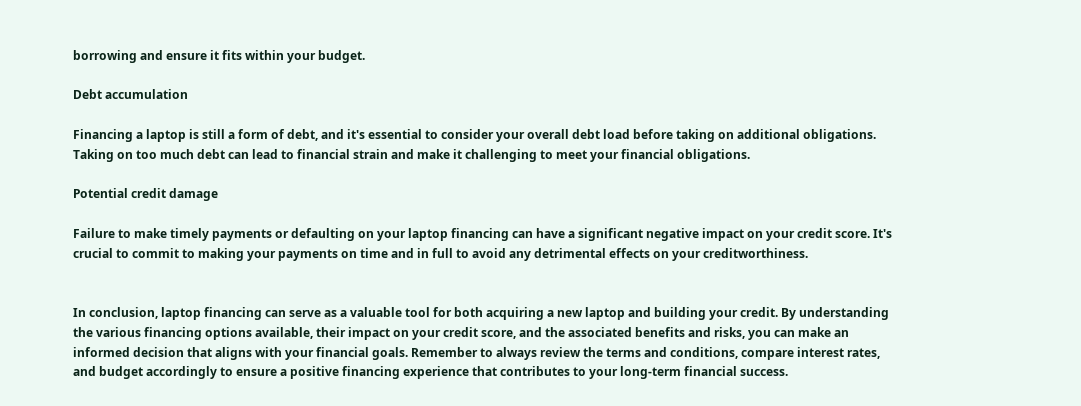borrowing and ensure it fits within your budget.

Debt accumulation

Financing a laptop is still a form of debt, and it's essential to consider your overall debt load before taking on additional obligations. Taking on too much debt can lead to financial strain and make it challenging to meet your financial obligations.

Potential credit damage

Failure to make timely payments or defaulting on your laptop financing can have a significant negative impact on your credit score. It's crucial to commit to making your payments on time and in full to avoid any detrimental effects on your creditworthiness.


In conclusion, laptop financing can serve as a valuable tool for both acquiring a new laptop and building your credit. By understanding the various financing options available, their impact on your credit score, and the associated benefits and risks, you can make an informed decision that aligns with your financial goals. Remember to always review the terms and conditions, compare interest rates, and budget accordingly to ensure a positive financing experience that contributes to your long-term financial success.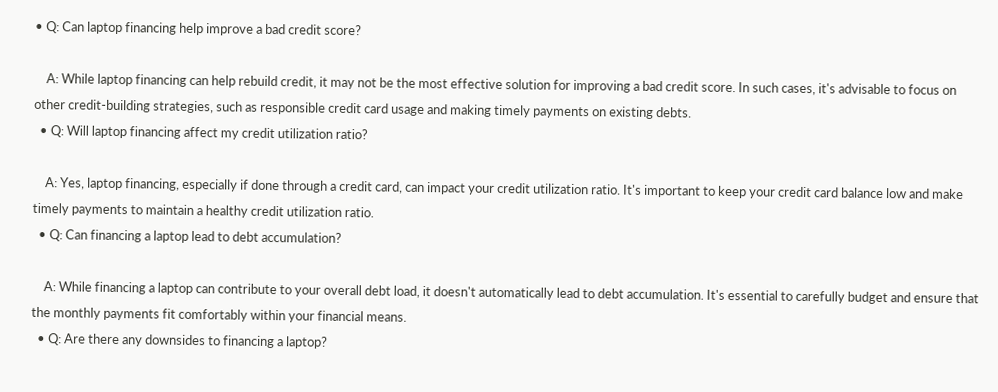• Q: Can laptop financing help improve a bad credit score?

    A: While laptop financing can help rebuild credit, it may not be the most effective solution for improving a bad credit score. In such cases, it's advisable to focus on other credit-building strategies, such as responsible credit card usage and making timely payments on existing debts.
  • Q: Will laptop financing affect my credit utilization ratio?

    A: Yes, laptop financing, especially if done through a credit card, can impact your credit utilization ratio. It's important to keep your credit card balance low and make timely payments to maintain a healthy credit utilization ratio.
  • Q: Can financing a laptop lead to debt accumulation?

    A: While financing a laptop can contribute to your overall debt load, it doesn't automatically lead to debt accumulation. It's essential to carefully budget and ensure that the monthly payments fit comfortably within your financial means.
  • Q: Are there any downsides to financing a laptop?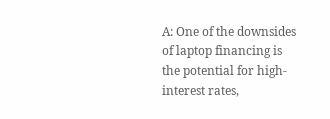A: One of the downsides of laptop financing is the potential for high-interest rates,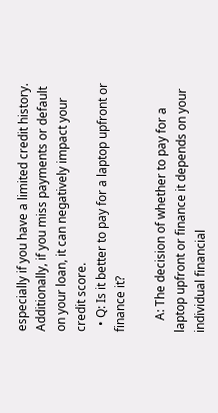especially if you have a limited credit history. Additionally, if you miss payments or default on your loan, it can negatively impact your credit score.
  • Q: Is it better to pay for a laptop upfront or finance it?

    A: The decision of whether to pay for a laptop upfront or finance it depends on your individual financial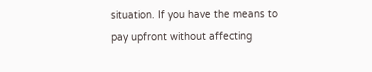situation. If you have the means to pay upfront without affecting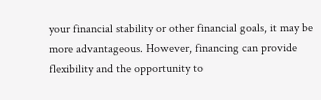your financial stability or other financial goals, it may be more advantageous. However, financing can provide flexibility and the opportunity to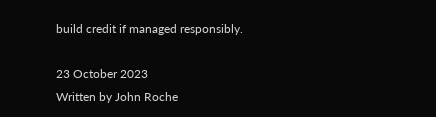build credit if managed responsibly.

23 October 2023
Written by John Roche